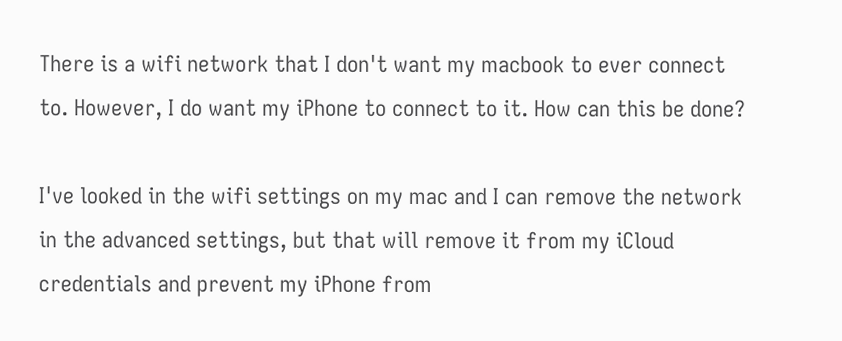There is a wifi network that I don't want my macbook to ever connect to. However, I do want my iPhone to connect to it. How can this be done?

I've looked in the wifi settings on my mac and I can remove the network in the advanced settings, but that will remove it from my iCloud credentials and prevent my iPhone from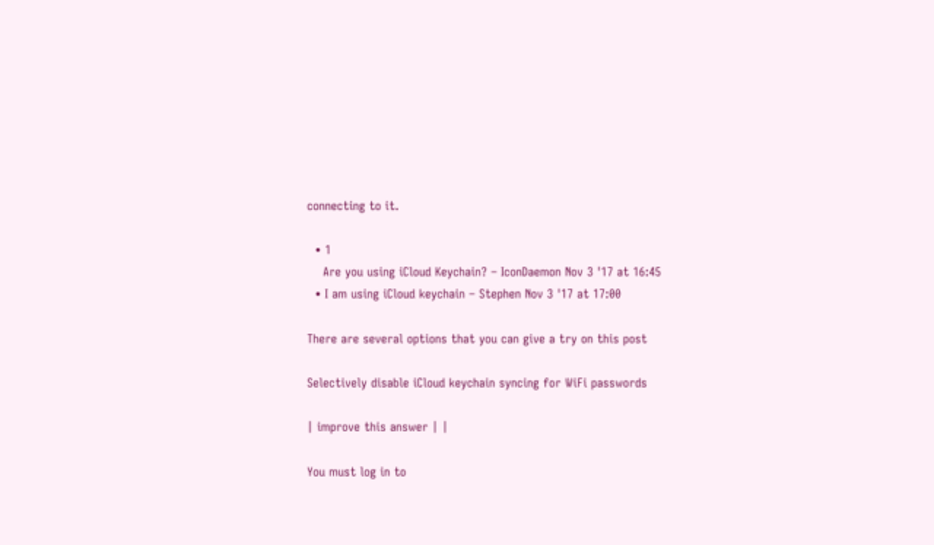connecting to it.

  • 1
    Are you using iCloud Keychain? – IconDaemon Nov 3 '17 at 16:45
  • I am using iCloud keychain – Stephen Nov 3 '17 at 17:00

There are several options that you can give a try on this post

Selectively disable iCloud keychain syncing for WiFi passwords

| improve this answer | |

You must log in to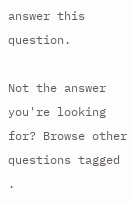answer this question.

Not the answer you're looking for? Browse other questions tagged .